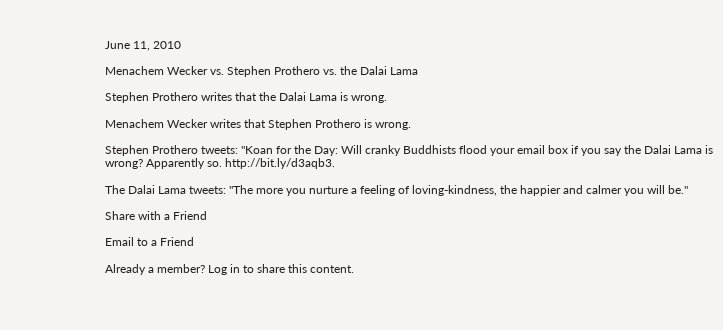June 11, 2010

Menachem Wecker vs. Stephen Prothero vs. the Dalai Lama

Stephen Prothero writes that the Dalai Lama is wrong.

Menachem Wecker writes that Stephen Prothero is wrong.

Stephen Prothero tweets: "Koan for the Day: Will cranky Buddhists flood your email box if you say the Dalai Lama is wrong? Apparently so. http://bit.ly/d3aqb3.

The Dalai Lama tweets: "The more you nurture a feeling of loving-kindness, the happier and calmer you will be."

Share with a Friend

Email to a Friend

Already a member? Log in to share this content.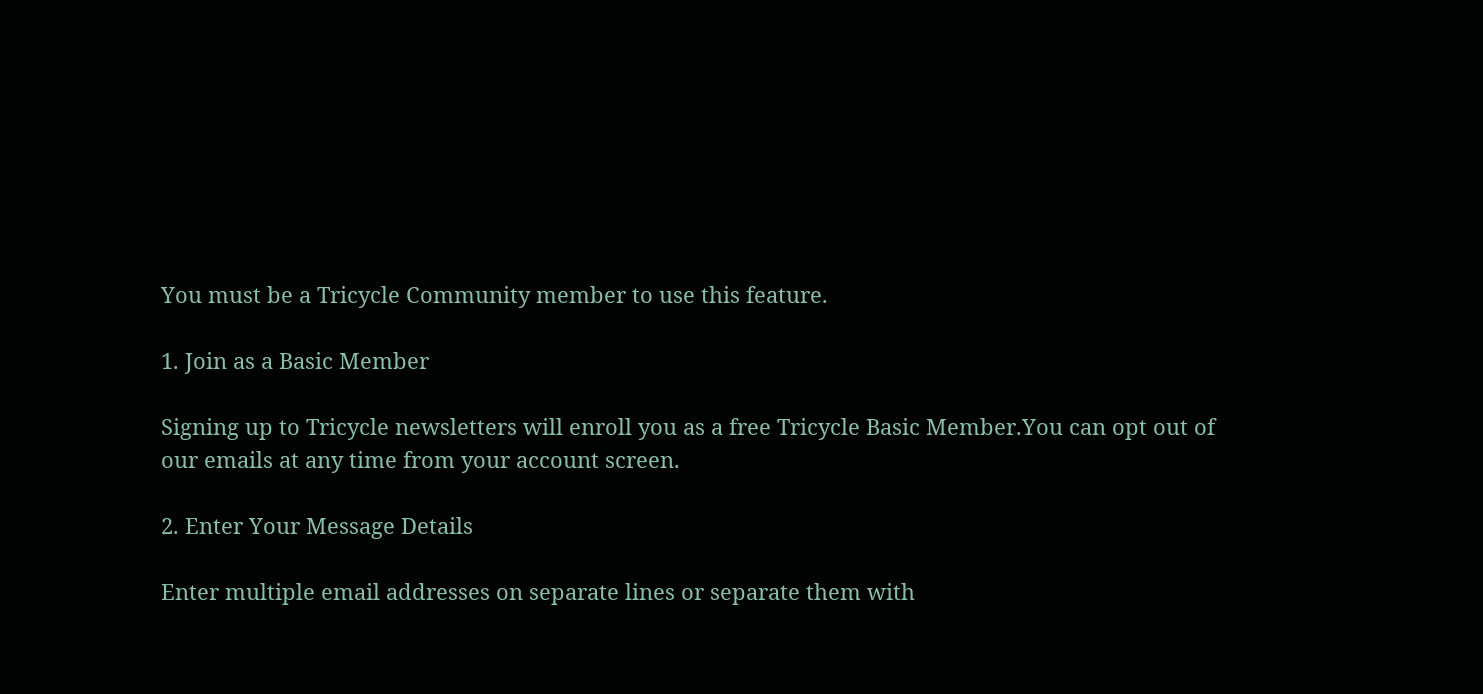You must be a Tricycle Community member to use this feature.

1. Join as a Basic Member

Signing up to Tricycle newsletters will enroll you as a free Tricycle Basic Member.You can opt out of our emails at any time from your account screen.

2. Enter Your Message Details

Enter multiple email addresses on separate lines or separate them with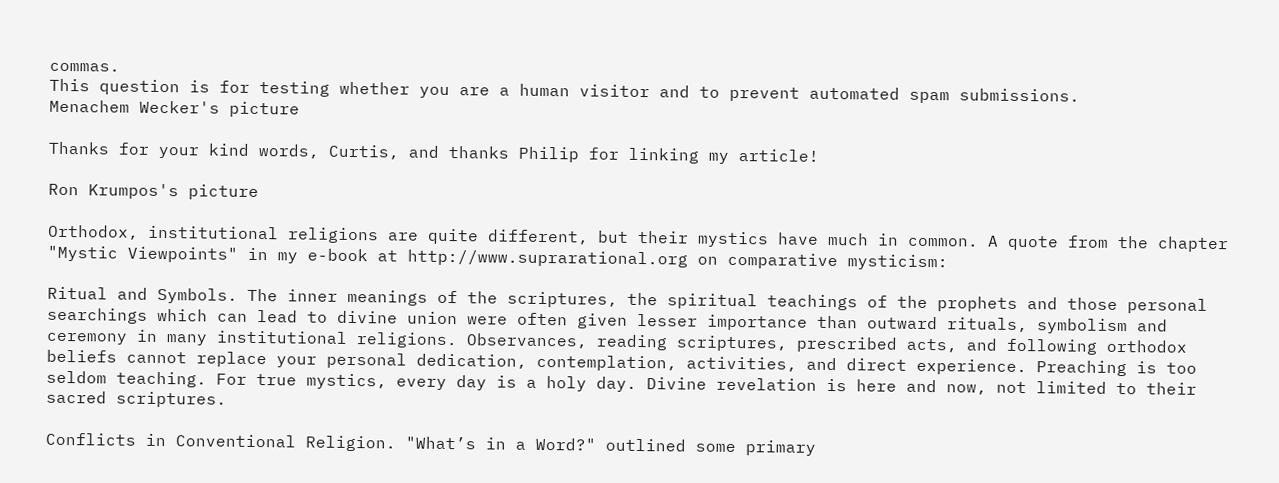commas.
This question is for testing whether you are a human visitor and to prevent automated spam submissions.
Menachem Wecker's picture

Thanks for your kind words, Curtis, and thanks Philip for linking my article!

Ron Krumpos's picture

Orthodox, institutional religions are quite different, but their mystics have much in common. A quote from the chapter "Mystic Viewpoints" in my e-book at http://www.suprarational.org on comparative mysticism:

Ritual and Symbols. The inner meanings of the scriptures, the spiritual teachings of the prophets and those personal searchings which can lead to divine union were often given lesser importance than outward rituals, symbolism and ceremony in many institutional religions. Observances, reading scriptures, prescribed acts, and following orthodox beliefs cannot replace your personal dedication, contemplation, activities, and direct experience. Preaching is too seldom teaching. For true mystics, every day is a holy day. Divine revelation is here and now, not limited to their sacred scriptures.

Conflicts in Conventional Religion. "What’s in a Word?" outlined some primary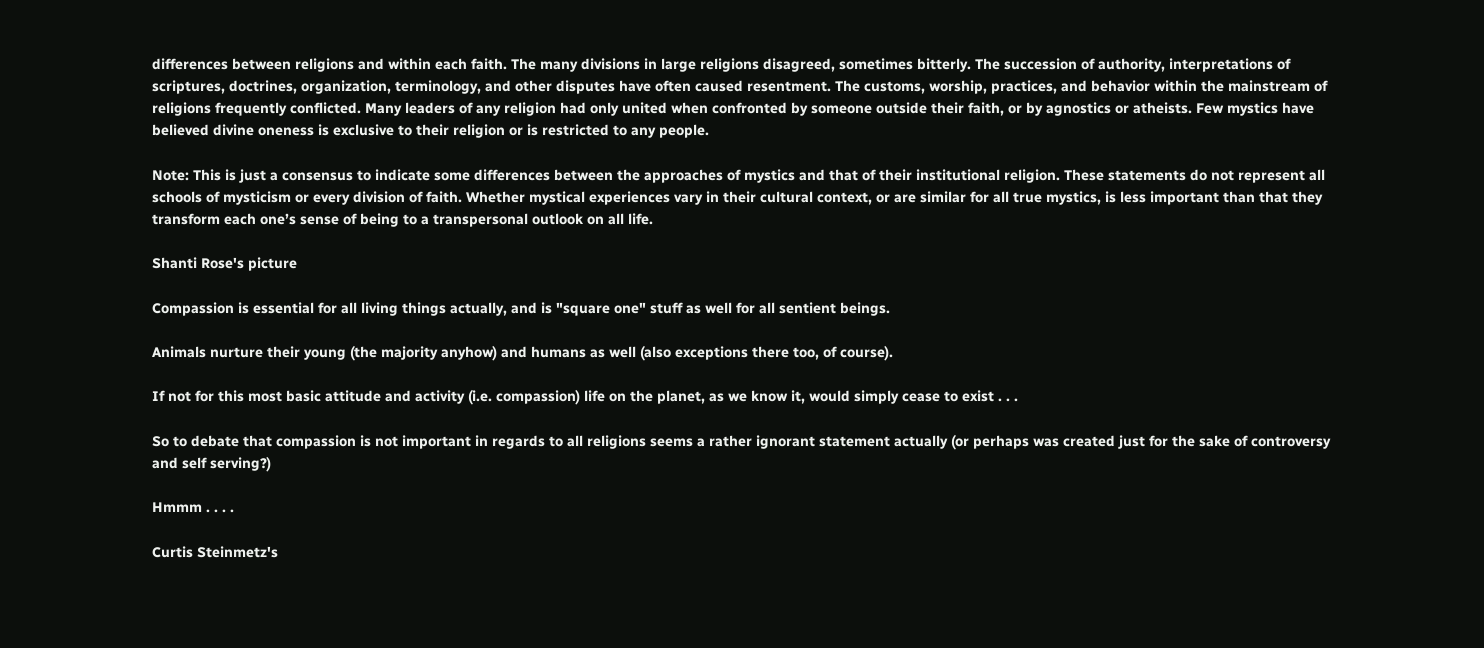differences between religions and within each faith. The many divisions in large religions disagreed, sometimes bitterly. The succession of authority, interpretations of scriptures, doctrines, organization, terminology, and other disputes have often caused resentment. The customs, worship, practices, and behavior within the mainstream of religions frequently conflicted. Many leaders of any religion had only united when confronted by someone outside their faith, or by agnostics or atheists. Few mystics have believed divine oneness is exclusive to their religion or is restricted to any people.

Note: This is just a consensus to indicate some differences between the approaches of mystics and that of their institutional religion. These statements do not represent all schools of mysticism or every division of faith. Whether mystical experiences vary in their cultural context, or are similar for all true mystics, is less important than that they transform each one’s sense of being to a transpersonal outlook on all life.

Shanti Rose's picture

Compassion is essential for all living things actually, and is "square one" stuff as well for all sentient beings.

Animals nurture their young (the majority anyhow) and humans as well (also exceptions there too, of course).

If not for this most basic attitude and activity (i.e. compassion) life on the planet, as we know it, would simply cease to exist . . .

So to debate that compassion is not important in regards to all religions seems a rather ignorant statement actually (or perhaps was created just for the sake of controversy and self serving?)

Hmmm . . . .

Curtis Steinmetz's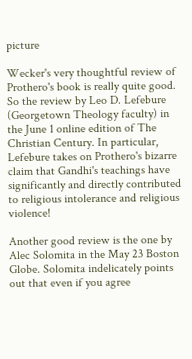picture

Wecker's very thoughtful review of Prothero's book is really quite good. So the review by Leo D. Lefebure (Georgetown Theology faculty) in the June 1 online edition of The Christian Century. In particular, Lefebure takes on Prothero's bizarre claim that Gandhi's teachings have significantly and directly contributed to religious intolerance and religious violence!

Another good review is the one by Alec Solomita in the May 23 Boston Globe. Solomita indelicately points out that even if you agree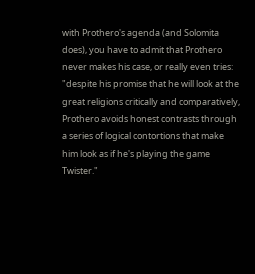with Prothero's agenda (and Solomita does), you have to admit that Prothero never makes his case, or really even tries: "despite his promise that he will look at the great religions critically and comparatively, Prothero avoids honest contrasts through a series of logical contortions that make him look as if he's playing the game Twister."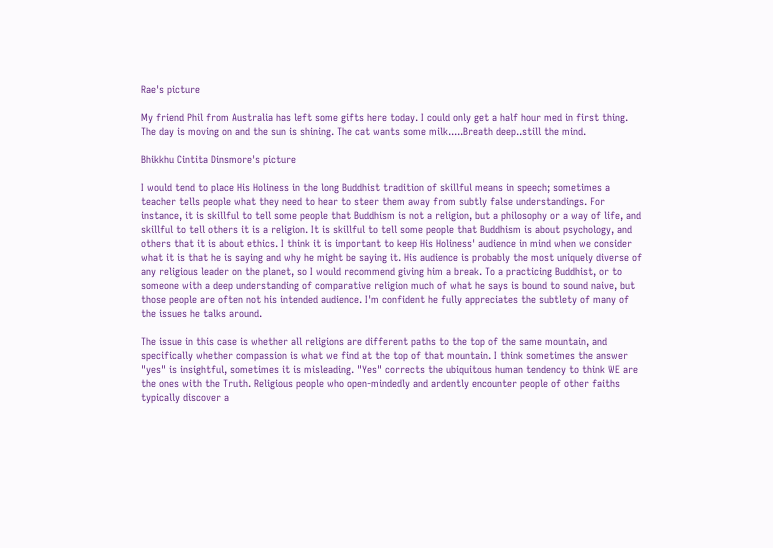Rae's picture

My friend Phil from Australia has left some gifts here today. I could only get a half hour med in first thing. The day is moving on and the sun is shining. The cat wants some milk.....Breath deep..still the mind.

Bhikkhu Cintita Dinsmore's picture

I would tend to place His Holiness in the long Buddhist tradition of skillful means in speech; sometimes a teacher tells people what they need to hear to steer them away from subtly false understandings. For instance, it is skillful to tell some people that Buddhism is not a religion, but a philosophy or a way of life, and skillful to tell others it is a religion. It is skillful to tell some people that Buddhism is about psychology, and others that it is about ethics. I think it is important to keep His Holiness' audience in mind when we consider what it is that he is saying and why he might be saying it. His audience is probably the most uniquely diverse of any religious leader on the planet, so I would recommend giving him a break. To a practicing Buddhist, or to someone with a deep understanding of comparative religion much of what he says is bound to sound naive, but those people are often not his intended audience. I'm confident he fully appreciates the subtlety of many of the issues he talks around.

The issue in this case is whether all religions are different paths to the top of the same mountain, and specifically whether compassion is what we find at the top of that mountain. I think sometimes the answer "yes" is insightful, sometimes it is misleading. "Yes" corrects the ubiquitous human tendency to think WE are the ones with the Truth. Religious people who open-mindedly and ardently encounter people of other faiths typically discover a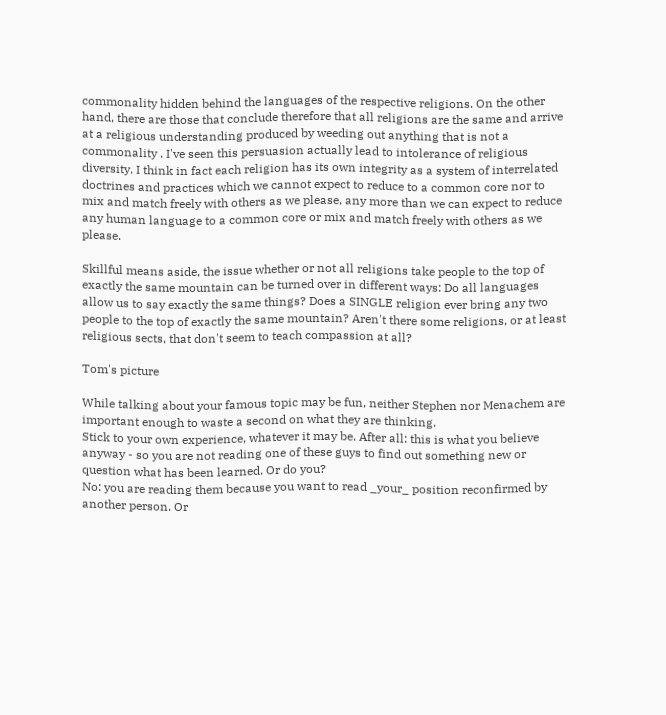commonality hidden behind the languages of the respective religions. On the other hand, there are those that conclude therefore that all religions are the same and arrive at a religious understanding produced by weeding out anything that is not a commonality . I've seen this persuasion actually lead to intolerance of religious diversity. I think in fact each religion has its own integrity as a system of interrelated doctrines and practices which we cannot expect to reduce to a common core nor to mix and match freely with others as we please, any more than we can expect to reduce any human language to a common core or mix and match freely with others as we please.

Skillful means aside, the issue whether or not all religions take people to the top of exactly the same mountain can be turned over in different ways: Do all languages allow us to say exactly the same things? Does a SINGLE religion ever bring any two people to the top of exactly the same mountain? Aren't there some religions, or at least religious sects, that don't seem to teach compassion at all?

Tom's picture

While talking about your famous topic may be fun, neither Stephen nor Menachem are important enough to waste a second on what they are thinking.
Stick to your own experience, whatever it may be. After all: this is what you believe anyway - so you are not reading one of these guys to find out something new or question what has been learned. Or do you?
No: you are reading them because you want to read _your_ position reconfirmed by another person. Or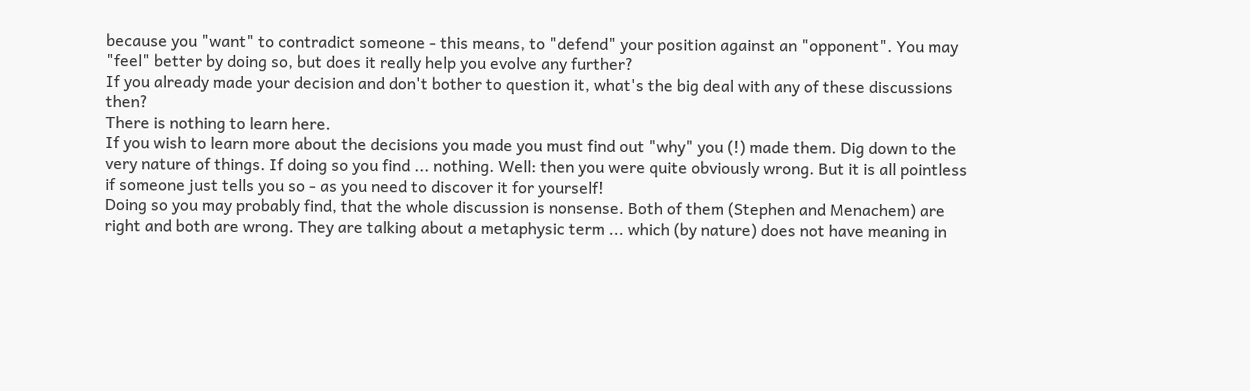because you "want" to contradict someone - this means, to "defend" your position against an "opponent". You may "feel" better by doing so, but does it really help you evolve any further?
If you already made your decision and don't bother to question it, what's the big deal with any of these discussions then?
There is nothing to learn here.
If you wish to learn more about the decisions you made you must find out "why" you (!) made them. Dig down to the very nature of things. If doing so you find ... nothing. Well: then you were quite obviously wrong. But it is all pointless if someone just tells you so - as you need to discover it for yourself!
Doing so you may probably find, that the whole discussion is nonsense. Both of them (Stephen and Menachem) are right and both are wrong. They are talking about a metaphysic term ... which (by nature) does not have meaning in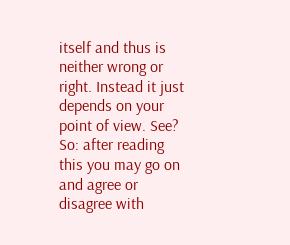itself and thus is neither wrong or right. Instead it just depends on your point of view. See?
So: after reading this you may go on and agree or disagree with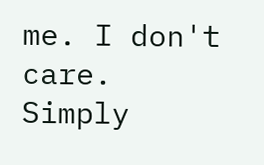me. I don't care. Simply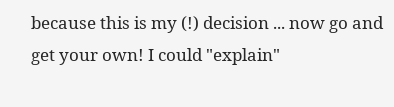because this is my (!) decision ... now go and get your own! I could "explain"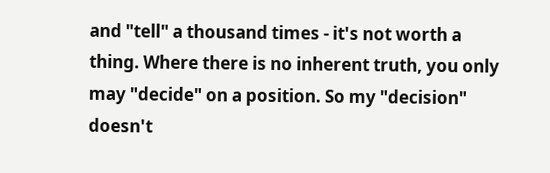and "tell" a thousand times - it's not worth a thing. Where there is no inherent truth, you only may "decide" on a position. So my "decision" doesn't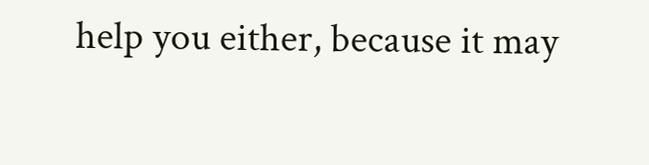help you either, because it may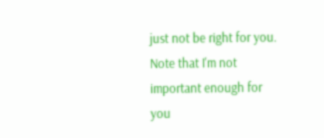just not be right for you.
Note that I'm not important enough for you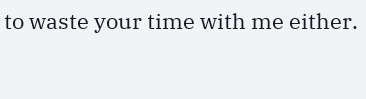to waste your time with me either.